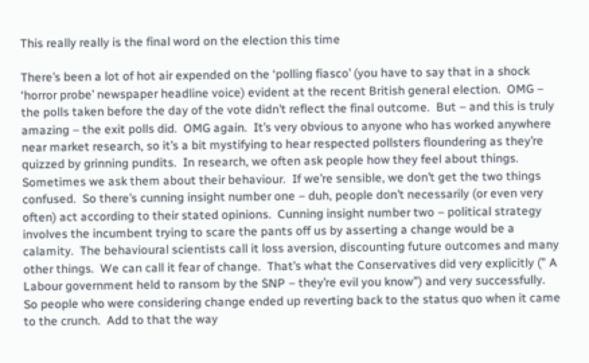This really really is the final word on the election this time

There’s been a lot of hot air expended on the ‘polling fiasco’ (you have to say that in a shock ‘horror probe’ newspaper headline voice) evident at the recent British general election.  OMG – the polls taken before the day of the vote didn’t reflect the final outcome.  But – and this is truly amazing – the exit polls did.  OMG again.  It’s very obvious to anyone who has worked anywhere near market research, so it’s a bit mystifying to hear respected pollsters floundering as they’re quizzed by grinning pundits.  In research, we often ask people how they feel about things.  Sometimes we ask them about their behaviour.  If we’re sensible, we don’t get the two things confused.  So there’s cunning insight number one – duh, people don’t necessarily (or even very often) act according to their stated opinions.  Cunning insight number two – political strategy involves the incumbent trying to scare the pants off us by asserting a change would be a calamity.  The behavioural scientists call it loss aversion, discounting future outcomes and many other things.  We can call it fear of change.  That’s what the Conservatives did very explicitly (” A Labour government held to ransom by the SNP – they’re evil you know”) and very successfully.  So people who were considering change ended up reverting back to the status quo when it came to the crunch.  Add to that the way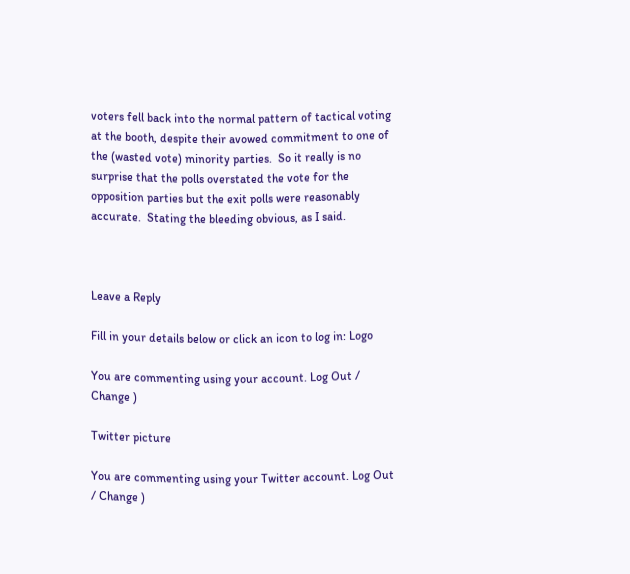voters fell back into the normal pattern of tactical voting at the booth, despite their avowed commitment to one of the (wasted vote) minority parties.  So it really is no surprise that the polls overstated the vote for the opposition parties but the exit polls were reasonably accurate.  Stating the bleeding obvious, as I said.



Leave a Reply

Fill in your details below or click an icon to log in: Logo

You are commenting using your account. Log Out / Change )

Twitter picture

You are commenting using your Twitter account. Log Out / Change )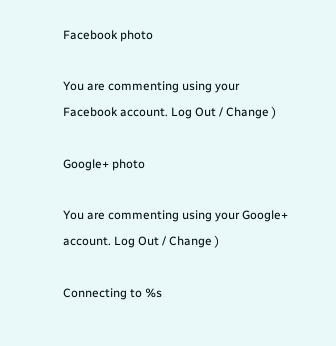Facebook photo

You are commenting using your Facebook account. Log Out / Change )

Google+ photo

You are commenting using your Google+ account. Log Out / Change )

Connecting to %s